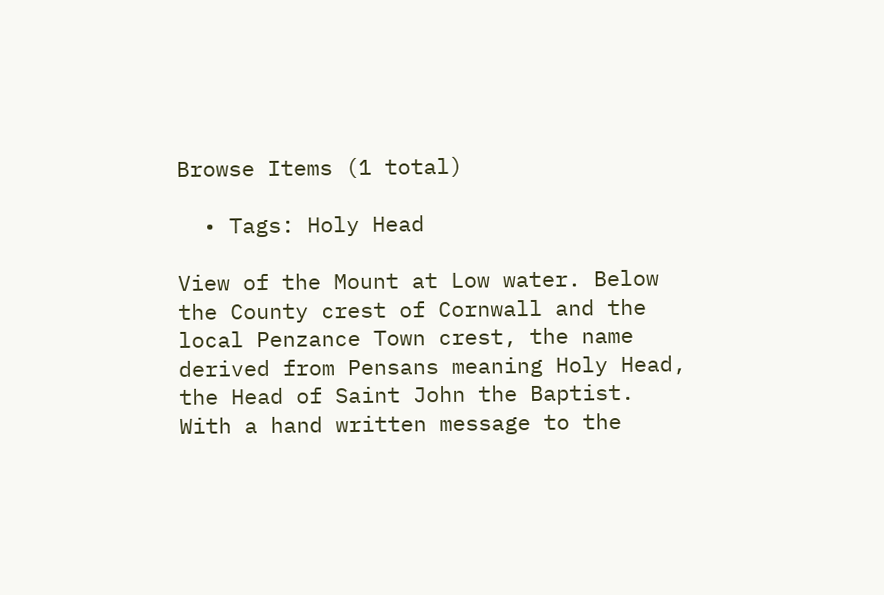Browse Items (1 total)

  • Tags: Holy Head

View of the Mount at Low water. Below the County crest of Cornwall and the local Penzance Town crest, the name derived from Pensans meaning Holy Head, the Head of Saint John the Baptist.
With a hand written message to the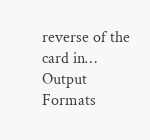reverse of the card in…
Output Formats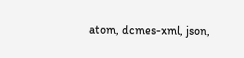atom, dcmes-xml, json,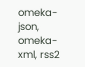omeka-json, omeka-xml, rss2